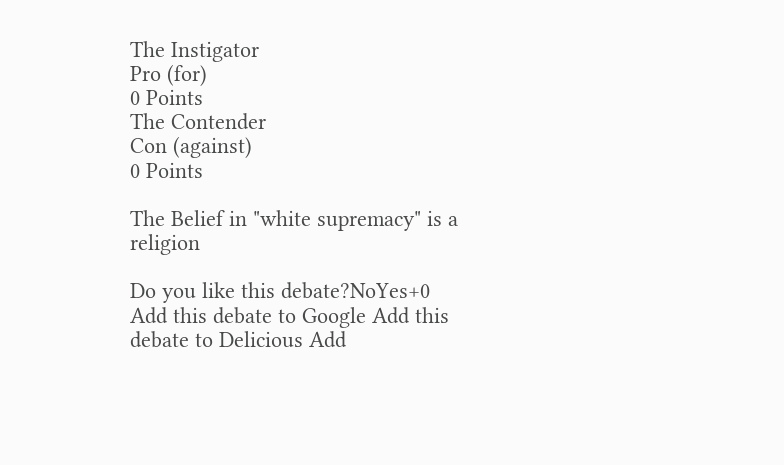The Instigator
Pro (for)
0 Points
The Contender
Con (against)
0 Points

The Belief in "white supremacy" is a religion

Do you like this debate?NoYes+0
Add this debate to Google Add this debate to Delicious Add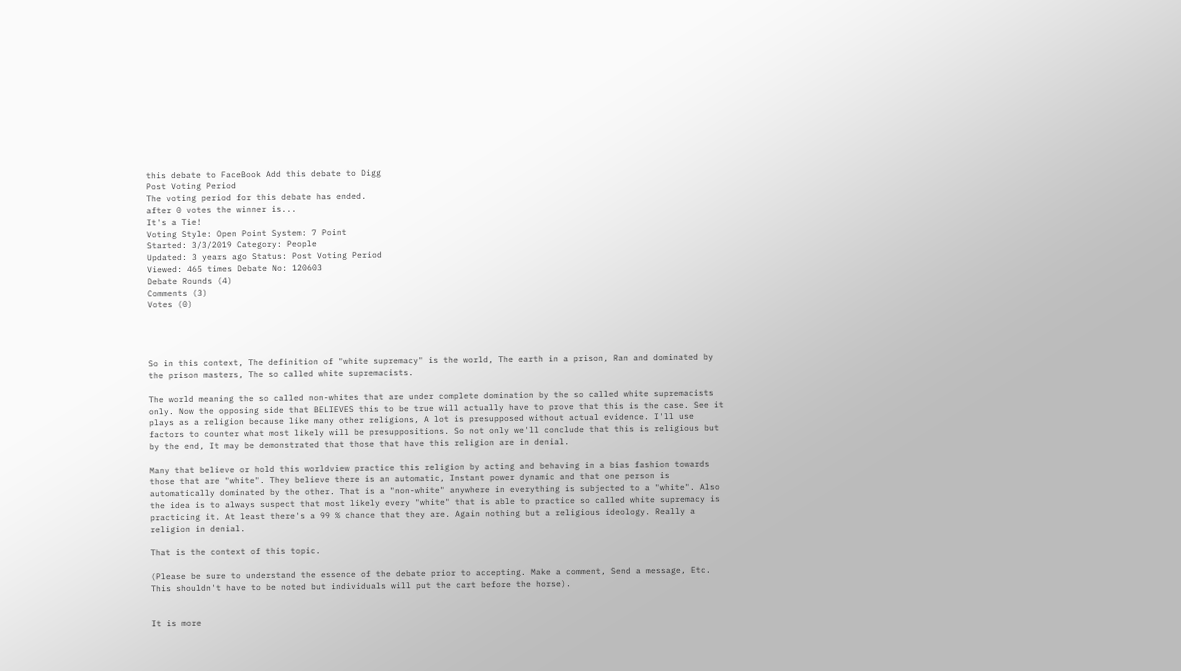this debate to FaceBook Add this debate to Digg
Post Voting Period
The voting period for this debate has ended.
after 0 votes the winner is...
It's a Tie!
Voting Style: Open Point System: 7 Point
Started: 3/3/2019 Category: People
Updated: 3 years ago Status: Post Voting Period
Viewed: 465 times Debate No: 120603
Debate Rounds (4)
Comments (3)
Votes (0)




So in this context, The definition of "white supremacy" is the world, The earth in a prison, Ran and dominated by the prison masters, The so called white supremacists.

The world meaning the so called non-whites that are under complete domination by the so called white supremacists only. Now the opposing side that BELIEVES this to be true will actually have to prove that this is the case. See it plays as a religion because like many other religions, A lot is presupposed without actual evidence. I'll use factors to counter what most likely will be presuppositions. So not only we'll conclude that this is religious but by the end, It may be demonstrated that those that have this religion are in denial.

Many that believe or hold this worldview practice this religion by acting and behaving in a bias fashion towards those that are "white". They believe there is an automatic, Instant power dynamic and that one person is automatically dominated by the other. That is a "non-white" anywhere in everything is subjected to a "white". Also the idea is to always suspect that most likely every "white" that is able to practice so called white supremacy is practicing it. At least there's a 99 % chance that they are. Again nothing but a religious ideology. Really a religion in denial.

That is the context of this topic.

(Please be sure to understand the essence of the debate prior to accepting. Make a comment, Send a message, Etc. This shouldn't have to be noted but individuals will put the cart before the horse).


It is more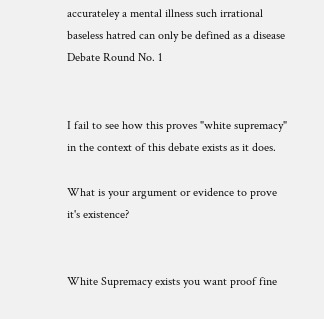accurateley a mental illness such irrational baseless hatred can only be defined as a disease
Debate Round No. 1


I fail to see how this proves "white supremacy" in the context of this debate exists as it does.

What is your argument or evidence to prove it's existence?


White Supremacy exists you want proof fine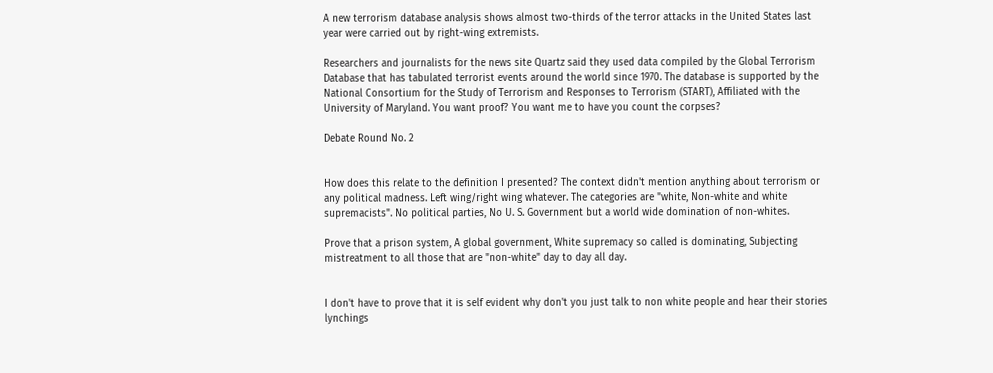A new terrorism database analysis shows almost two-thirds of the terror attacks in the United States last year were carried out by right-wing extremists.

Researchers and journalists for the news site Quartz said they used data compiled by the Global Terrorism Database that has tabulated terrorist events around the world since 1970. The database is supported by the National Consortium for the Study of Terrorism and Responses to Terrorism (START), Affiliated with the University of Maryland. You want proof? You want me to have you count the corpses?

Debate Round No. 2


How does this relate to the definition I presented? The context didn't mention anything about terrorism or any political madness. Left wing/right wing whatever. The categories are "white, Non-white and white supremacists". No political parties, No U. S. Government but a world wide domination of non-whites.

Prove that a prison system, A global government, White supremacy so called is dominating, Subjecting mistreatment to all those that are "non-white" day to day all day.


I don't have to prove that it is self evident why don't you just talk to non white people and hear their stories lynchings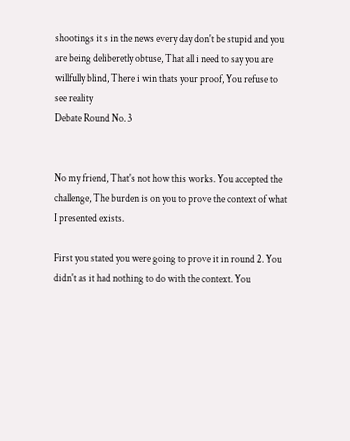shootings it s in the news every day don't be stupid and you are being deliberetly obtuse, That all i need to say you are willfully blind, There i win thats your proof, You refuse to see reality
Debate Round No. 3


No my friend, That's not how this works. You accepted the challenge, The burden is on you to prove the context of what I presented exists.

First you stated you were going to prove it in round 2. You didn't as it had nothing to do with the context. You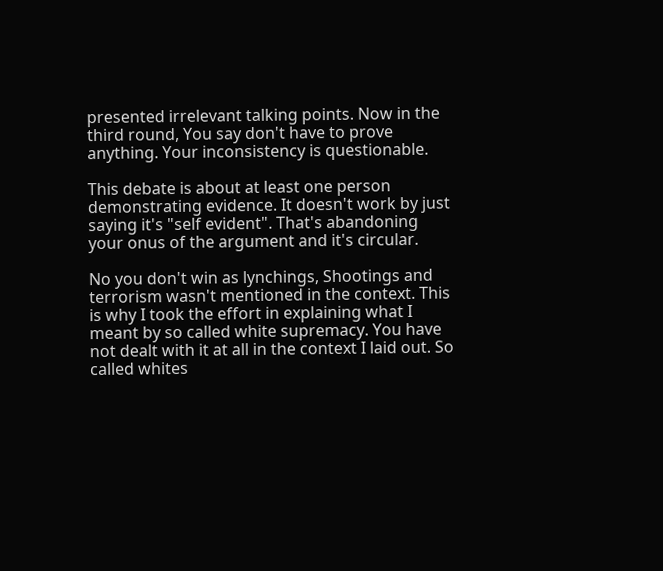presented irrelevant talking points. Now in the third round, You say don't have to prove anything. Your inconsistency is questionable.

This debate is about at least one person demonstrating evidence. It doesn't work by just saying it's "self evident". That's abandoning your onus of the argument and it's circular.

No you don't win as lynchings, Shootings and terrorism wasn't mentioned in the context. This is why I took the effort in explaining what I meant by so called white supremacy. You have not dealt with it at all in the context I laid out. So called whites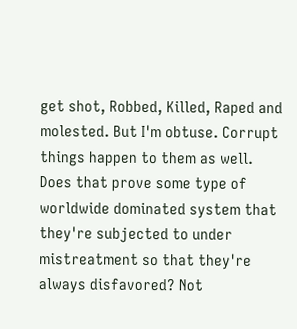get shot, Robbed, Killed, Raped and molested. But I'm obtuse. Corrupt things happen to them as well. Does that prove some type of worldwide dominated system that they're subjected to under mistreatment so that they're always disfavored? Not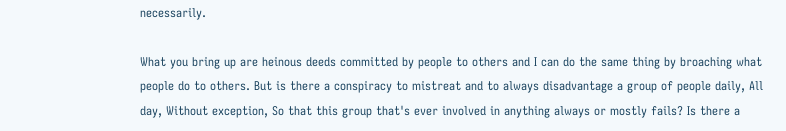necessarily.

What you bring up are heinous deeds committed by people to others and I can do the same thing by broaching what people do to others. But is there a conspiracy to mistreat and to always disadvantage a group of people daily, All day, Without exception, So that this group that's ever involved in anything always or mostly fails? Is there a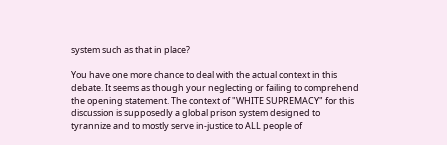system such as that in place?

You have one more chance to deal with the actual context in this debate. It seems as though your neglecting or failing to comprehend the opening statement. The context of "WHITE SUPREMACY" for this discussion is supposedly a global prison system designed to tyrannize and to mostly serve in-justice to ALL people of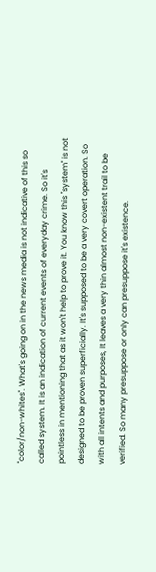"color/non-whites". What's going on in the news media is not indicative of this so called system. It is an indication of current events of everyday crime. So it's pointless in mentioning that as it won't help to prove it. You know this "system" is not designed to be proven superficially. It's supposed to be a very covert operation. So with all intents and purposes, It leaves a very thin almost non-existent trail to be verified. So many presuppose or only can presuppose it's existence.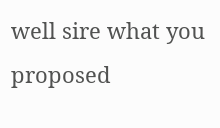well sire what you proposed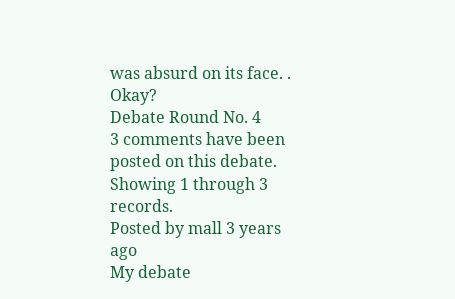was absurd on its face. . Okay?
Debate Round No. 4
3 comments have been posted on this debate. Showing 1 through 3 records.
Posted by mall 3 years ago
My debate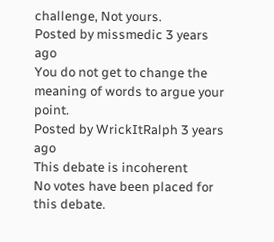challenge, Not yours.
Posted by missmedic 3 years ago
You do not get to change the meaning of words to argue your point.
Posted by WrickItRalph 3 years ago
This debate is incoherent
No votes have been placed for this debate.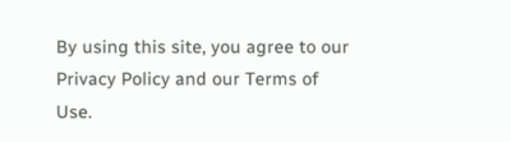By using this site, you agree to our Privacy Policy and our Terms of Use.